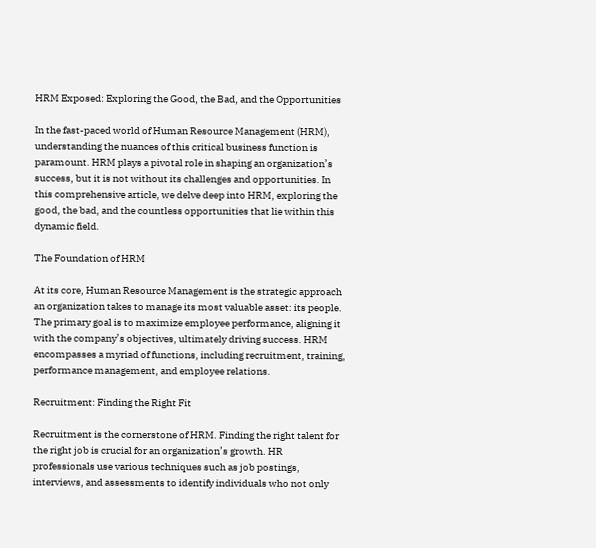HRM Exposed: Exploring the Good, the Bad, and the Opportunities

In the fast-paced world of Human Resource Management (HRM), understanding the nuances of this critical business function is paramount. HRM plays a pivotal role in shaping an organization’s success, but it is not without its challenges and opportunities. In this comprehensive article, we delve deep into HRM, exploring the good, the bad, and the countless opportunities that lie within this dynamic field.

The Foundation of HRM

At its core, Human Resource Management is the strategic approach an organization takes to manage its most valuable asset: its people. The primary goal is to maximize employee performance, aligning it with the company’s objectives, ultimately driving success. HRM encompasses a myriad of functions, including recruitment, training, performance management, and employee relations.

Recruitment: Finding the Right Fit

Recruitment is the cornerstone of HRM. Finding the right talent for the right job is crucial for an organization’s growth. HR professionals use various techniques such as job postings, interviews, and assessments to identify individuals who not only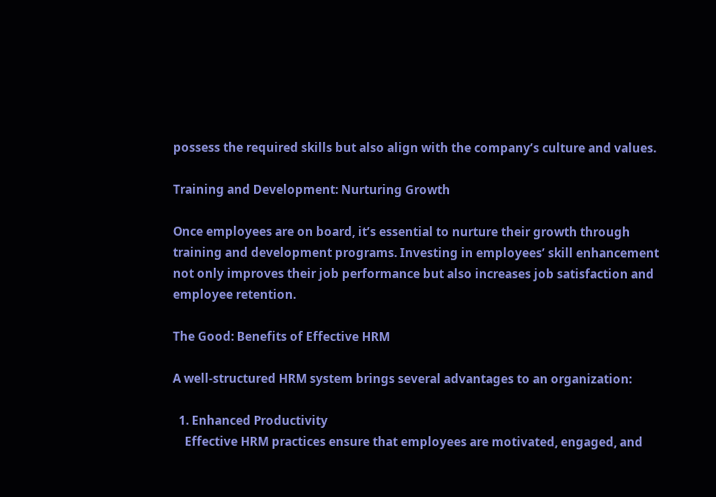possess the required skills but also align with the company’s culture and values.

Training and Development: Nurturing Growth

Once employees are on board, it’s essential to nurture their growth through training and development programs. Investing in employees’ skill enhancement not only improves their job performance but also increases job satisfaction and employee retention.

The Good: Benefits of Effective HRM

A well-structured HRM system brings several advantages to an organization:

  1. Enhanced Productivity
    Effective HRM practices ensure that employees are motivated, engaged, and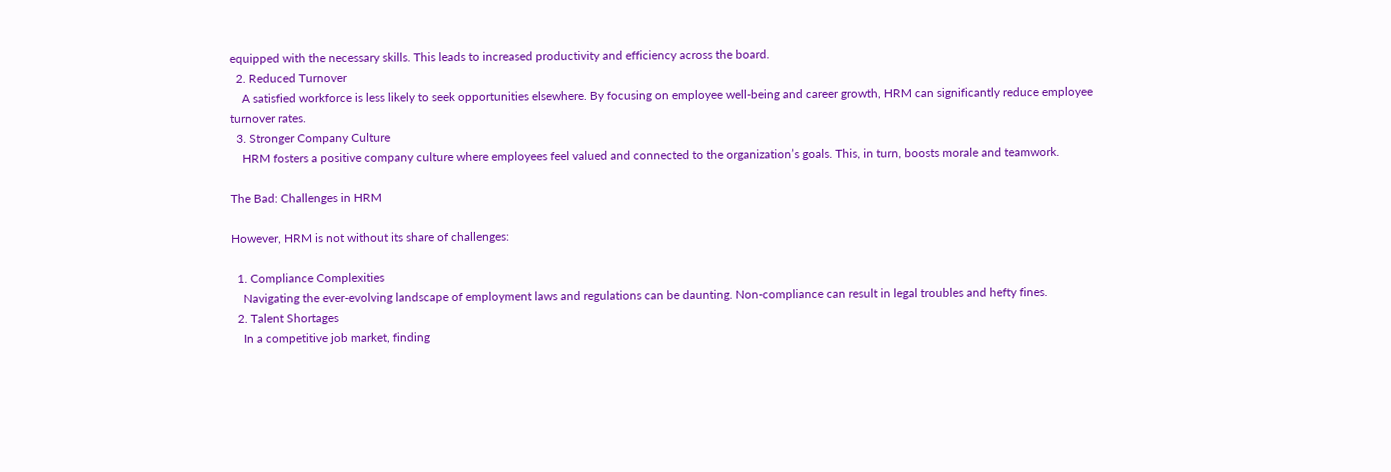equipped with the necessary skills. This leads to increased productivity and efficiency across the board.
  2. Reduced Turnover
    A satisfied workforce is less likely to seek opportunities elsewhere. By focusing on employee well-being and career growth, HRM can significantly reduce employee turnover rates.
  3. Stronger Company Culture
    HRM fosters a positive company culture where employees feel valued and connected to the organization’s goals. This, in turn, boosts morale and teamwork.

The Bad: Challenges in HRM

However, HRM is not without its share of challenges:

  1. Compliance Complexities
    Navigating the ever-evolving landscape of employment laws and regulations can be daunting. Non-compliance can result in legal troubles and hefty fines.
  2. Talent Shortages
    In a competitive job market, finding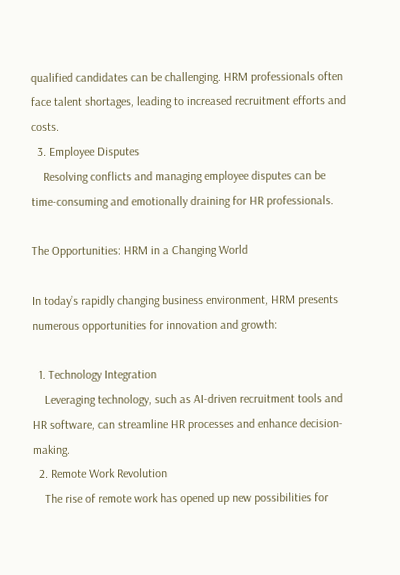qualified candidates can be challenging. HRM professionals often face talent shortages, leading to increased recruitment efforts and costs.
  3. Employee Disputes
    Resolving conflicts and managing employee disputes can be time-consuming and emotionally draining for HR professionals.

The Opportunities: HRM in a Changing World

In today’s rapidly changing business environment, HRM presents numerous opportunities for innovation and growth:

  1. Technology Integration
    Leveraging technology, such as AI-driven recruitment tools and HR software, can streamline HR processes and enhance decision-making.
  2. Remote Work Revolution
    The rise of remote work has opened up new possibilities for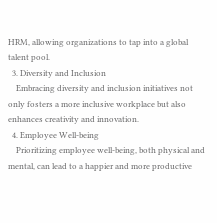HRM, allowing organizations to tap into a global talent pool.
  3. Diversity and Inclusion
    Embracing diversity and inclusion initiatives not only fosters a more inclusive workplace but also enhances creativity and innovation.
  4. Employee Well-being
    Prioritizing employee well-being, both physical and mental, can lead to a happier and more productive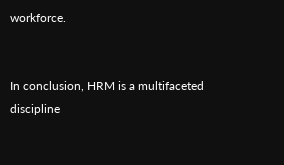workforce.


In conclusion, HRM is a multifaceted discipline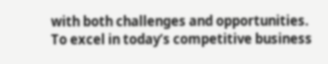with both challenges and opportunities. To excel in today’s competitive business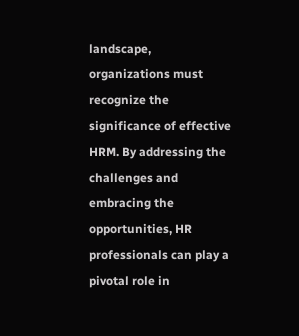landscape, organizations must recognize the significance of effective HRM. By addressing the challenges and embracing the opportunities, HR professionals can play a pivotal role in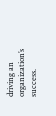driving an organization’s success.